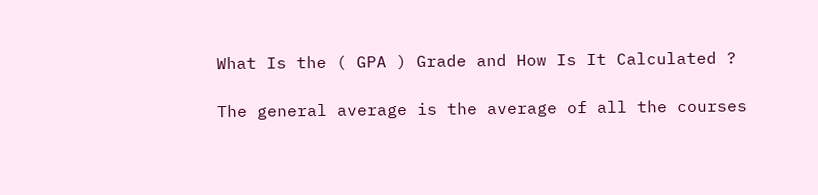What Is the ( GPA ) Grade and How Is It Calculated ?

The general average is the average of all the courses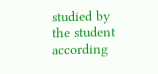studied by the student according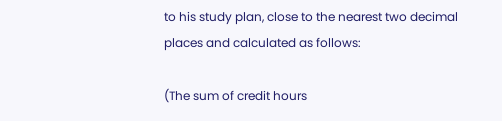to his study plan, close to the nearest two decimal places and calculated as follows:

(The sum of credit hours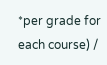*per grade for each course) /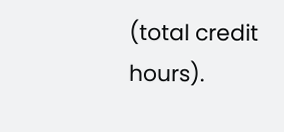(total credit hours).